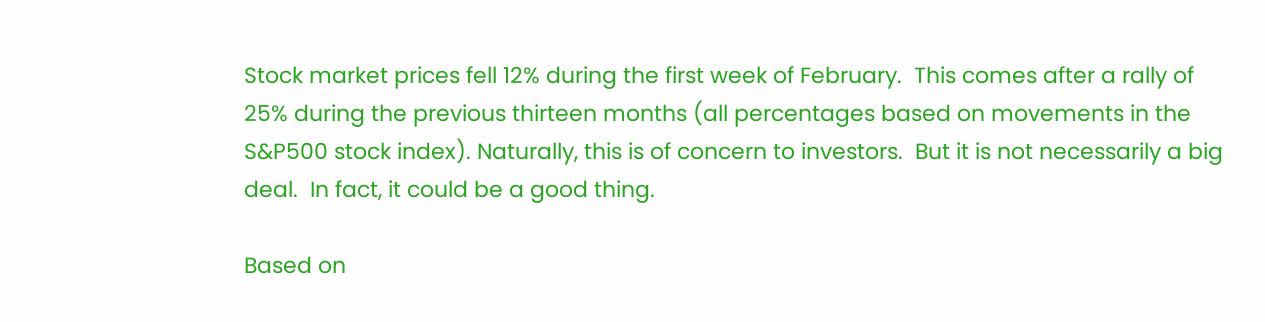Stock market prices fell 12% during the first week of February.  This comes after a rally of 25% during the previous thirteen months (all percentages based on movements in the S&P500 stock index). Naturally, this is of concern to investors.  But it is not necessarily a big deal.  In fact, it could be a good thing.

Based on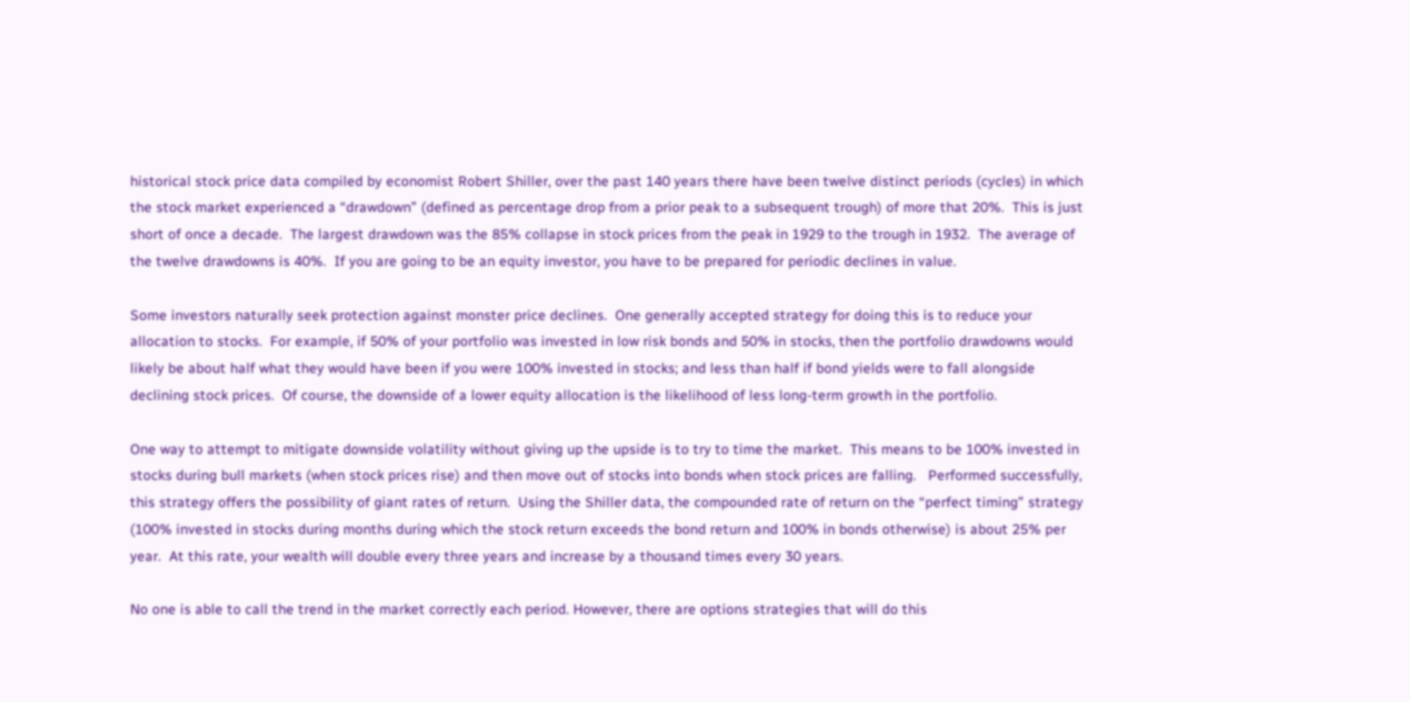historical stock price data compiled by economist Robert Shiller, over the past 140 years there have been twelve distinct periods (cycles) in which the stock market experienced a “drawdown” (defined as percentage drop from a prior peak to a subsequent trough) of more that 20%.  This is just short of once a decade.  The largest drawdown was the 85% collapse in stock prices from the peak in 1929 to the trough in 1932.  The average of the twelve drawdowns is 40%.  If you are going to be an equity investor, you have to be prepared for periodic declines in value.

Some investors naturally seek protection against monster price declines.  One generally accepted strategy for doing this is to reduce your allocation to stocks.  For example, if 50% of your portfolio was invested in low risk bonds and 50% in stocks, then the portfolio drawdowns would likely be about half what they would have been if you were 100% invested in stocks; and less than half if bond yields were to fall alongside declining stock prices.  Of course, the downside of a lower equity allocation is the likelihood of less long-term growth in the portfolio.

One way to attempt to mitigate downside volatility without giving up the upside is to try to time the market.  This means to be 100% invested in stocks during bull markets (when stock prices rise) and then move out of stocks into bonds when stock prices are falling.   Performed successfully, this strategy offers the possibility of giant rates of return.  Using the Shiller data, the compounded rate of return on the “perfect timing” strategy (100% invested in stocks during months during which the stock return exceeds the bond return and 100% in bonds otherwise) is about 25% per year.  At this rate, your wealth will double every three years and increase by a thousand times every 30 years.

No one is able to call the trend in the market correctly each period. However, there are options strategies that will do this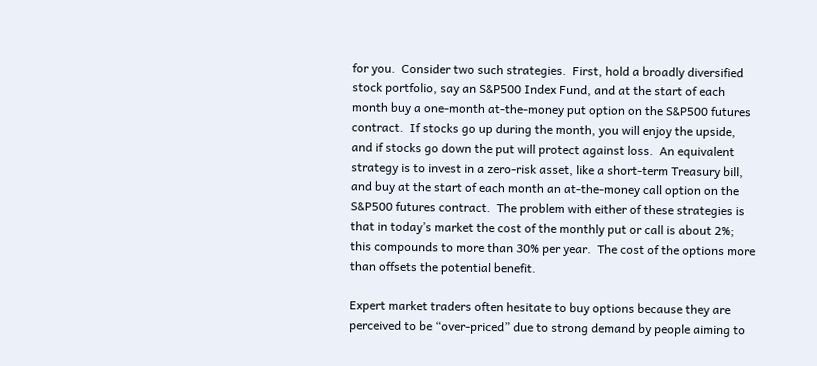for you.  Consider two such strategies.  First, hold a broadly diversified stock portfolio, say an S&P500 Index Fund, and at the start of each month buy a one-month at-the-money put option on the S&P500 futures contract.  If stocks go up during the month, you will enjoy the upside, and if stocks go down the put will protect against loss.  An equivalent strategy is to invest in a zero-risk asset, like a short-term Treasury bill, and buy at the start of each month an at-the-money call option on the S&P500 futures contract.  The problem with either of these strategies is that in today’s market the cost of the monthly put or call is about 2%; this compounds to more than 30% per year.  The cost of the options more than offsets the potential benefit.

Expert market traders often hesitate to buy options because they are perceived to be “over-priced” due to strong demand by people aiming to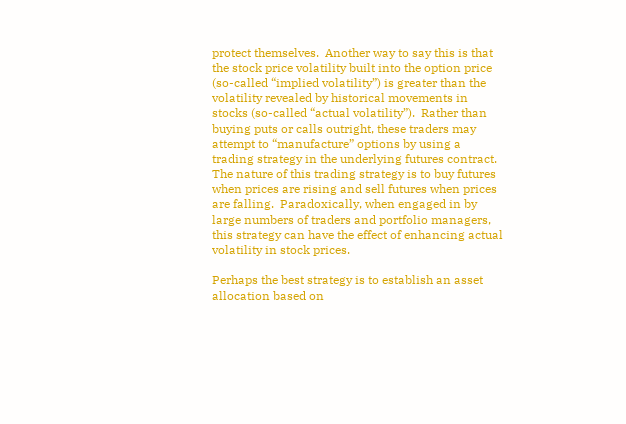protect themselves.  Another way to say this is that the stock price volatility built into the option price (so-called “implied volatility”) is greater than the volatility revealed by historical movements in stocks (so-called “actual volatility”).  Rather than buying puts or calls outright, these traders may attempt to “manufacture” options by using a trading strategy in the underlying futures contract.  The nature of this trading strategy is to buy futures when prices are rising and sell futures when prices are falling.  Paradoxically, when engaged in by large numbers of traders and portfolio managers, this strategy can have the effect of enhancing actual volatility in stock prices.

Perhaps the best strategy is to establish an asset allocation based on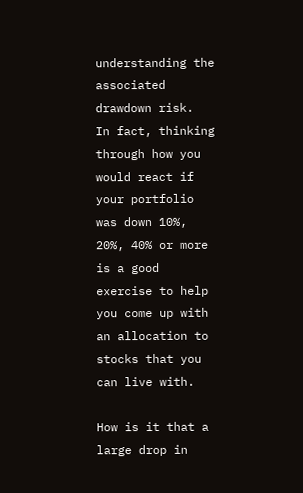understanding the associated drawdown risk.  In fact, thinking through how you would react if your portfolio was down 10%, 20%, 40% or more is a good exercise to help you come up with an allocation to stocks that you can live with.

How is it that a large drop in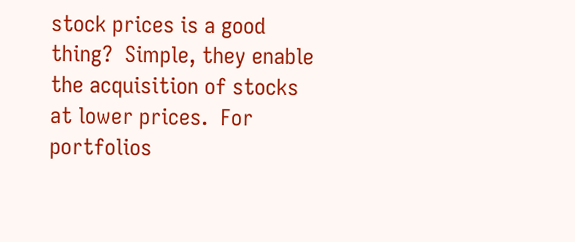stock prices is a good thing?  Simple, they enable the acquisition of stocks at lower prices.  For portfolios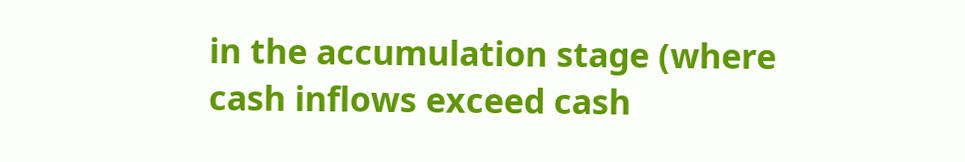in the accumulation stage (where cash inflows exceed cash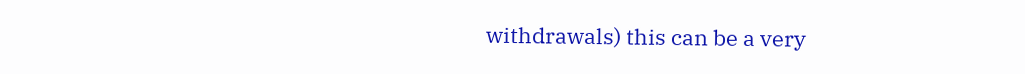withdrawals) this can be a very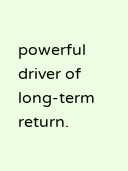powerful driver of long-term return.